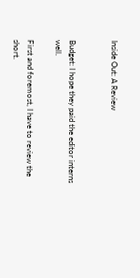Inside Out: A Review


Budget: I hope they paid the editor interns well.

First and foremost, I have to review the short.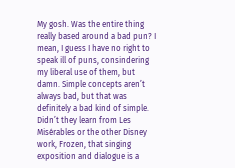My gosh. Was the entire thing really based around a bad pun? I mean, I guess I have no right to speak ill of puns, consindering my liberal use of them, but damn. Simple concepts aren’t always bad, but that was definitely a bad kind of simple. Didn’t they learn from Les Misérables or the other Disney work, Frozen, that singing exposition and dialogue is a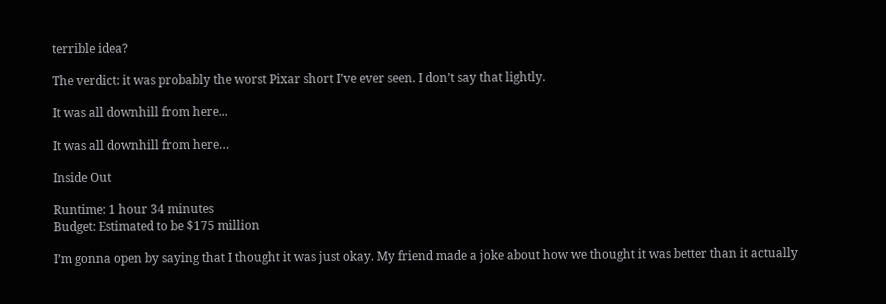terrible idea?

The verdict: it was probably the worst Pixar short I’ve ever seen. I don’t say that lightly.

It was all downhill from here...

It was all downhill from here…

Inside Out

Runtime: 1 hour 34 minutes
Budget: Estimated to be $175 million

I’m gonna open by saying that I thought it was just okay. My friend made a joke about how we thought it was better than it actually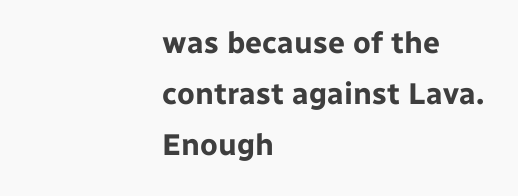was because of the contrast against Lava. Enough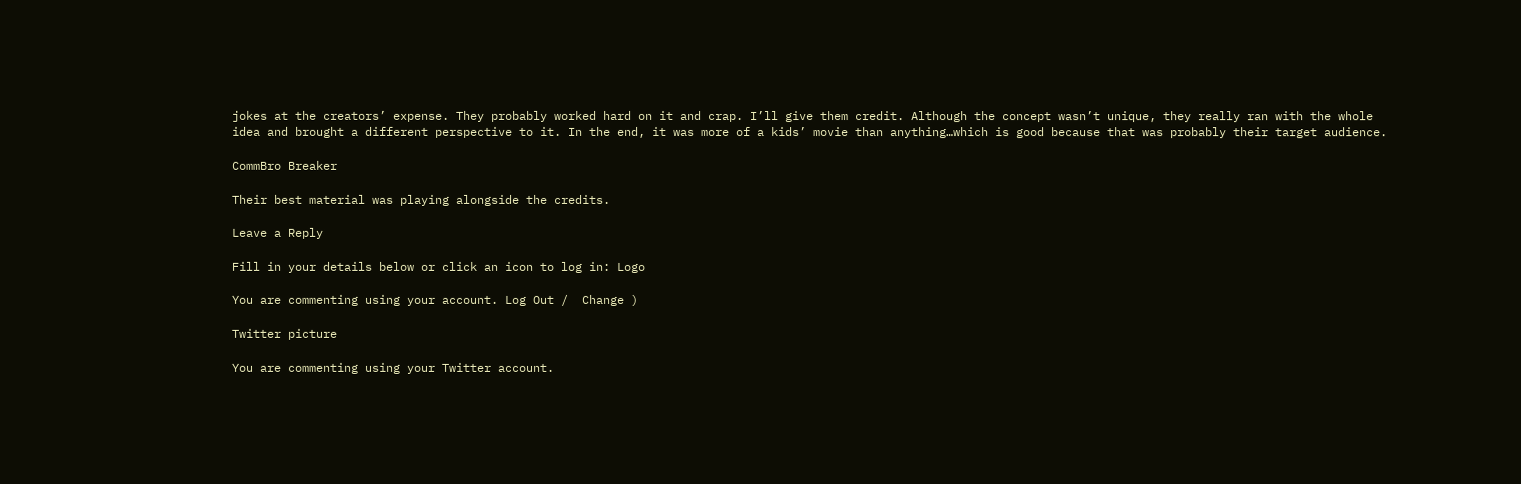jokes at the creators’ expense. They probably worked hard on it and crap. I’ll give them credit. Although the concept wasn’t unique, they really ran with the whole idea and brought a different perspective to it. In the end, it was more of a kids’ movie than anything…which is good because that was probably their target audience.

CommBro Breaker

Their best material was playing alongside the credits.

Leave a Reply

Fill in your details below or click an icon to log in: Logo

You are commenting using your account. Log Out /  Change )

Twitter picture

You are commenting using your Twitter account.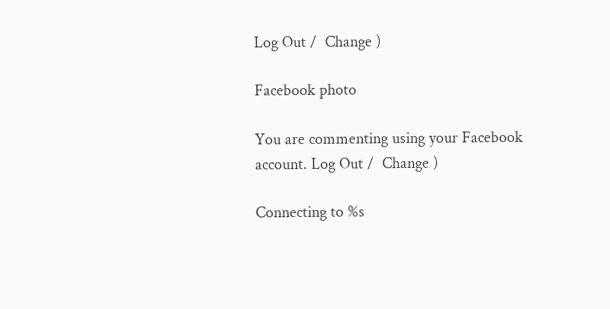Log Out /  Change )

Facebook photo

You are commenting using your Facebook account. Log Out /  Change )

Connecting to %s